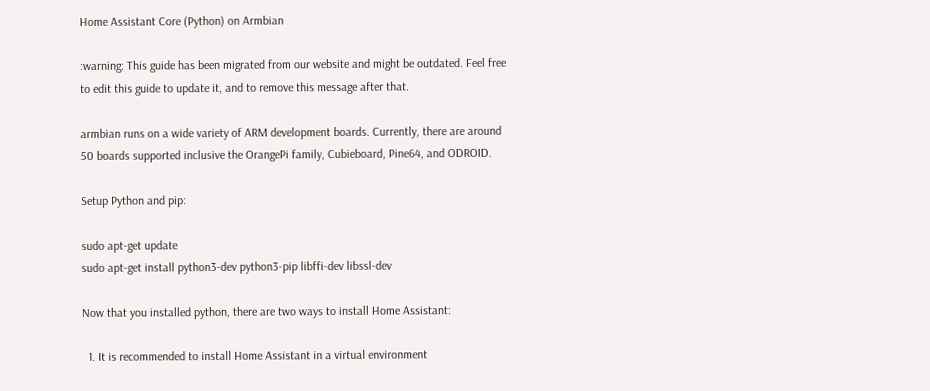Home Assistant Core (Python) on Armbian

:warning: This guide has been migrated from our website and might be outdated. Feel free to edit this guide to update it, and to remove this message after that.

armbian runs on a wide variety of ARM development boards. Currently, there are around 50 boards supported inclusive the OrangePi family, Cubieboard, Pine64, and ODROID.

Setup Python and pip:

sudo apt-get update
sudo apt-get install python3-dev python3-pip libffi-dev libssl-dev

Now that you installed python, there are two ways to install Home Assistant:

  1. It is recommended to install Home Assistant in a virtual environment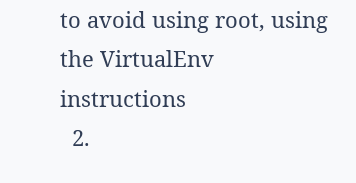to avoid using root, using the VirtualEnv instructions
  2.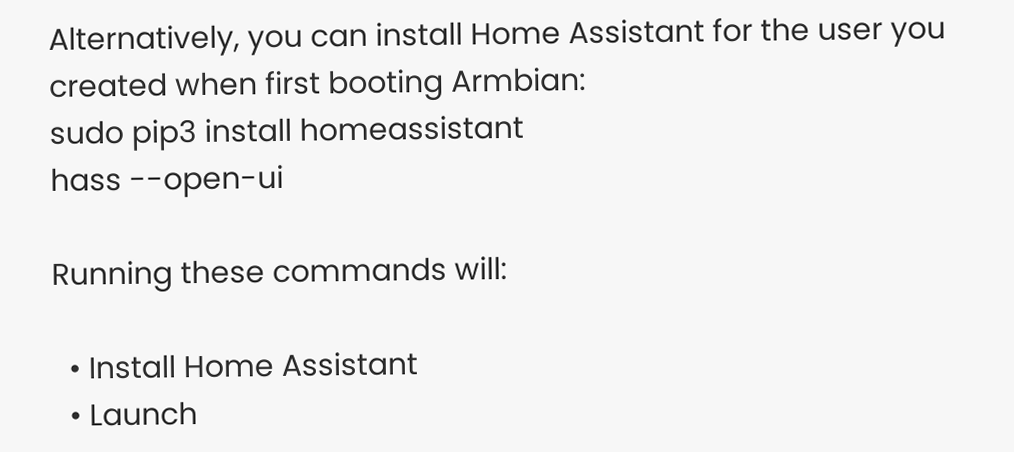Alternatively, you can install Home Assistant for the user you created when first booting Armbian:
sudo pip3 install homeassistant
hass --open-ui

Running these commands will:

  • Install Home Assistant
  • Launch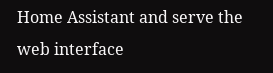Home Assistant and serve the web interface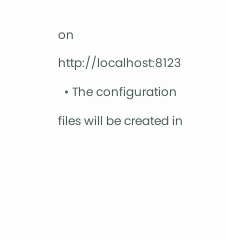on http://localhost:8123
  • The configuration files will be created in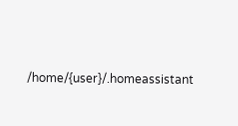/home/{user}/.homeassistant